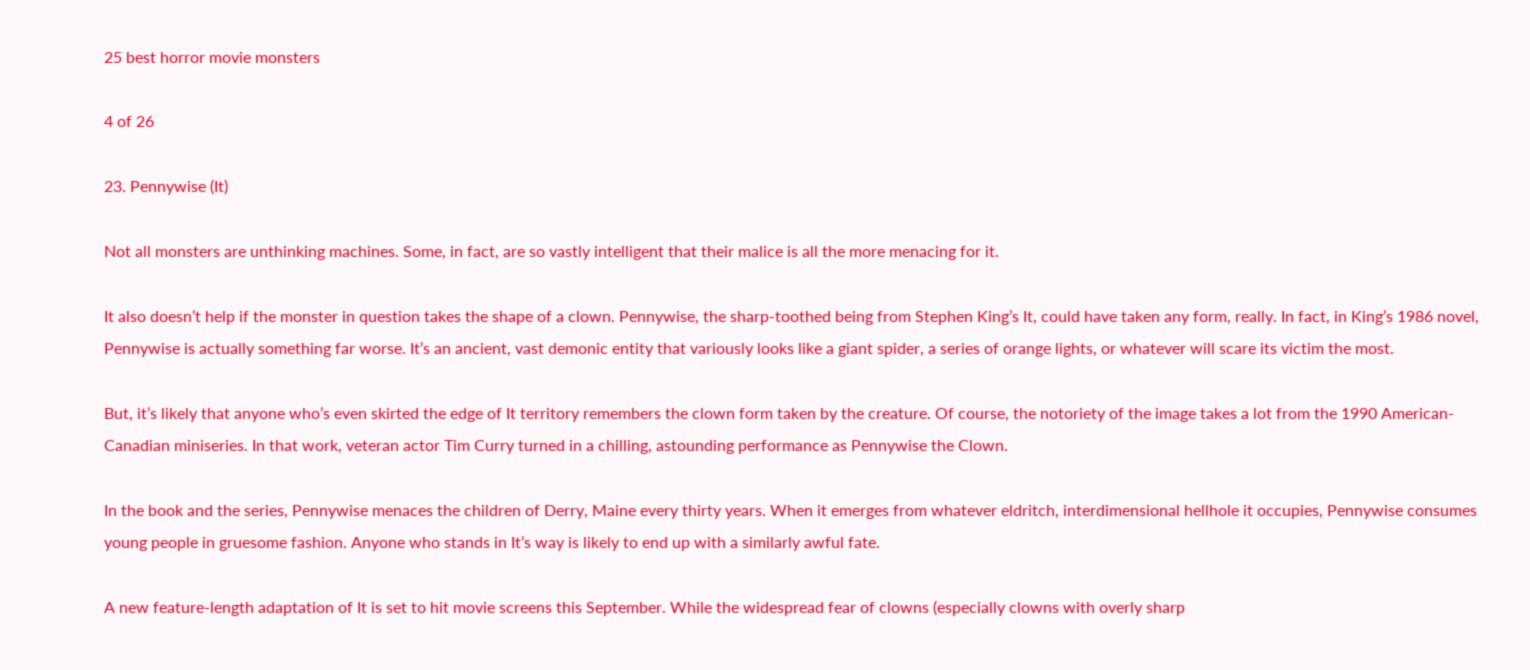25 best horror movie monsters

4 of 26

23. Pennywise (It)

Not all monsters are unthinking machines. Some, in fact, are so vastly intelligent that their malice is all the more menacing for it.

It also doesn’t help if the monster in question takes the shape of a clown. Pennywise, the sharp-toothed being from Stephen King’s It, could have taken any form, really. In fact, in King’s 1986 novel, Pennywise is actually something far worse. It’s an ancient, vast demonic entity that variously looks like a giant spider, a series of orange lights, or whatever will scare its victim the most.

But, it’s likely that anyone who’s even skirted the edge of It territory remembers the clown form taken by the creature. Of course, the notoriety of the image takes a lot from the 1990 American-Canadian miniseries. In that work, veteran actor Tim Curry turned in a chilling, astounding performance as Pennywise the Clown.

In the book and the series, Pennywise menaces the children of Derry, Maine every thirty years. When it emerges from whatever eldritch, interdimensional hellhole it occupies, Pennywise consumes young people in gruesome fashion. Anyone who stands in It’s way is likely to end up with a similarly awful fate.

A new feature-length adaptation of It is set to hit movie screens this September. While the widespread fear of clowns (especially clowns with overly sharp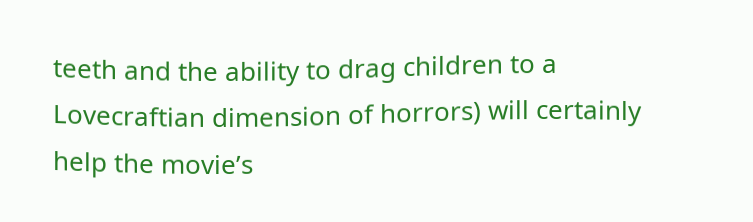teeth and the ability to drag children to a Lovecraftian dimension of horrors) will certainly help the movie’s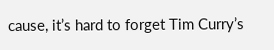cause, it’s hard to forget Tim Curry’s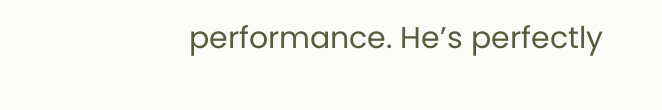performance. He’s perfectly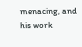menacing, and his work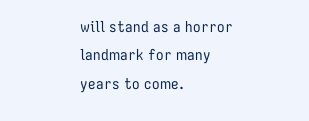will stand as a horror landmark for many years to come.